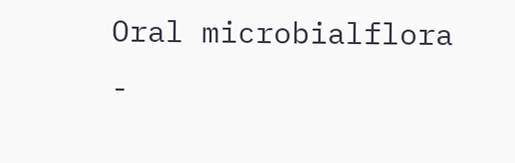Oral microbialflora -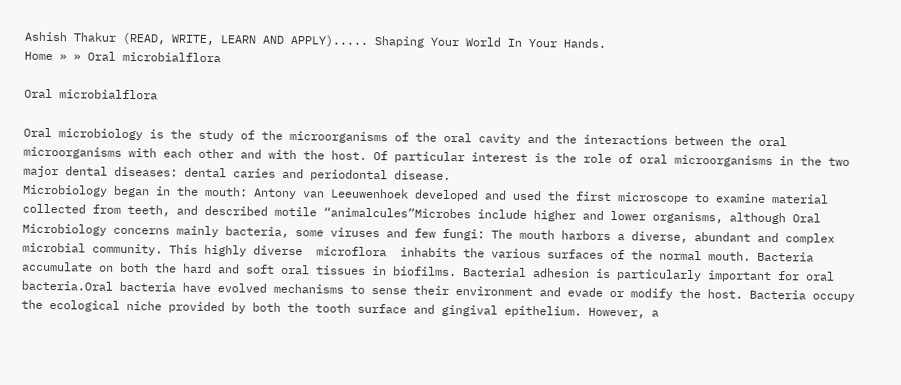Ashish Thakur (READ, WRITE, LEARN AND APPLY)..... Shaping Your World In Your Hands.
Home » » Oral microbialflora

Oral microbialflora

Oral microbiology is the study of the microorganisms of the oral cavity and the interactions between the oral microorganisms with each other and with the host. Of particular interest is the role of oral microorganisms in the two major dental diseases: dental caries and periodontal disease.
Microbiology began in the mouth: Antony van Leeuwenhoek developed and used the first microscope to examine material collected from teeth, and described motile “animalcules”Microbes include higher and lower organisms, although Oral Microbiology concerns mainly bacteria, some viruses and few fungi: The mouth harbors a diverse, abundant and complex microbial community. This highly diverse  microflora  inhabits the various surfaces of the normal mouth. Bacteria accumulate on both the hard and soft oral tissues in biofilms. Bacterial adhesion is particularly important for oral bacteria.Oral bacteria have evolved mechanisms to sense their environment and evade or modify the host. Bacteria occupy the ecological niche provided by both the tooth surface and gingival epithelium. However, a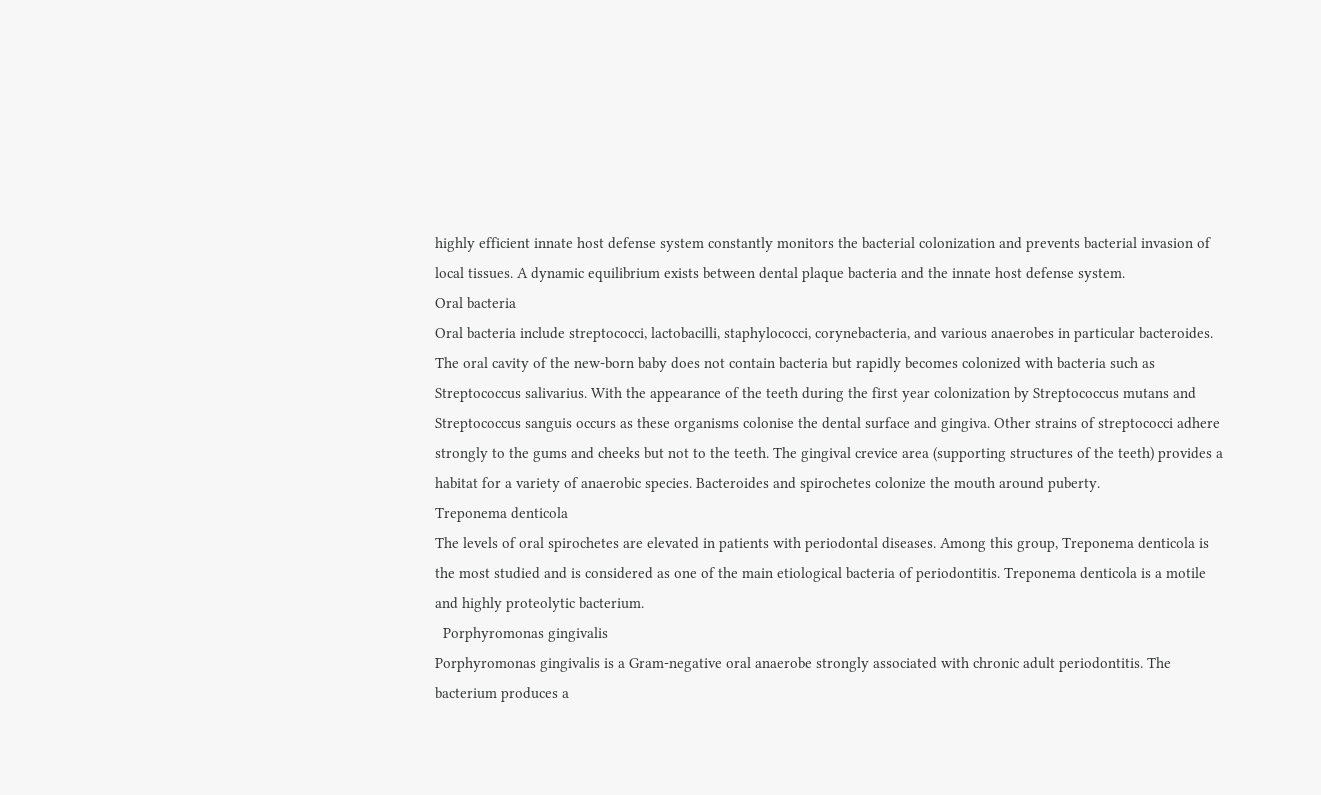highly efficient innate host defense system constantly monitors the bacterial colonization and prevents bacterial invasion of local tissues. A dynamic equilibrium exists between dental plaque bacteria and the innate host defense system.
Oral bacteria
Oral bacteria include streptococci, lactobacilli, staphylococci, corynebacteria, and various anaerobes in particular bacteroides. The oral cavity of the new-born baby does not contain bacteria but rapidly becomes colonized with bacteria such as Streptococcus salivarius. With the appearance of the teeth during the first year colonization by Streptococcus mutans and Streptococcus sanguis occurs as these organisms colonise the dental surface and gingiva. Other strains of streptococci adhere strongly to the gums and cheeks but not to the teeth. The gingival crevice area (supporting structures of the teeth) provides a habitat for a variety of anaerobic species. Bacteroides and spirochetes colonize the mouth around puberty.
Treponema denticola
The levels of oral spirochetes are elevated in patients with periodontal diseases. Among this group, Treponema denticola is the most studied and is considered as one of the main etiological bacteria of periodontitis. Treponema denticola is a motile and highly proteolytic bacterium.
  Porphyromonas gingivalis
Porphyromonas gingivalis is a Gram-negative oral anaerobe strongly associated with chronic adult periodontitis. The bacterium produces a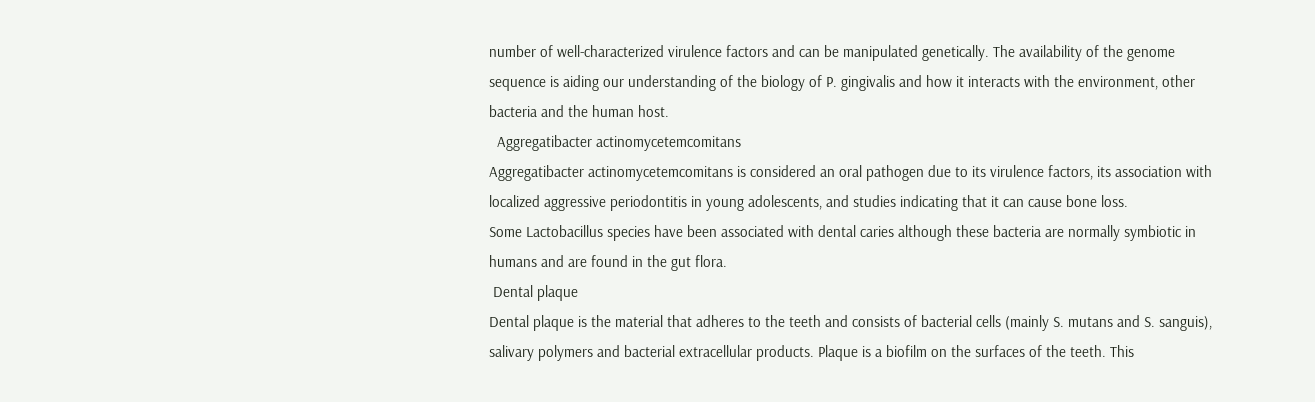number of well-characterized virulence factors and can be manipulated genetically. The availability of the genome sequence is aiding our understanding of the biology of P. gingivalis and how it interacts with the environment, other bacteria and the human host.
  Aggregatibacter actinomycetemcomitans
Aggregatibacter actinomycetemcomitans is considered an oral pathogen due to its virulence factors, its association with localized aggressive periodontitis in young adolescents, and studies indicating that it can cause bone loss.
Some Lactobacillus species have been associated with dental caries although these bacteria are normally symbiotic in humans and are found in the gut flora.
 Dental plaque
Dental plaque is the material that adheres to the teeth and consists of bacterial cells (mainly S. mutans and S. sanguis), salivary polymers and bacterial extracellular products. Plaque is a biofilm on the surfaces of the teeth. This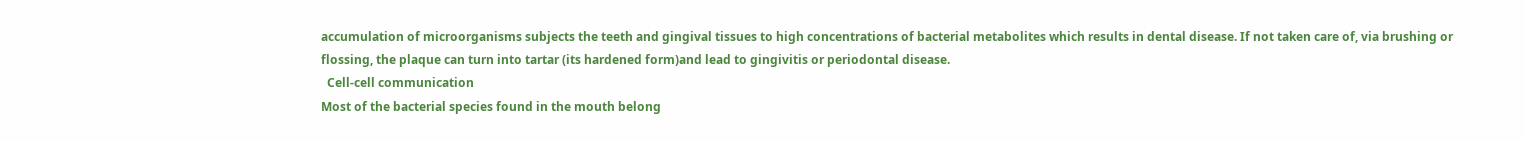accumulation of microorganisms subjects the teeth and gingival tissues to high concentrations of bacterial metabolites which results in dental disease. If not taken care of, via brushing or flossing, the plaque can turn into tartar (its hardened form)and lead to gingivitis or periodontal disease.
  Cell-cell communication
Most of the bacterial species found in the mouth belong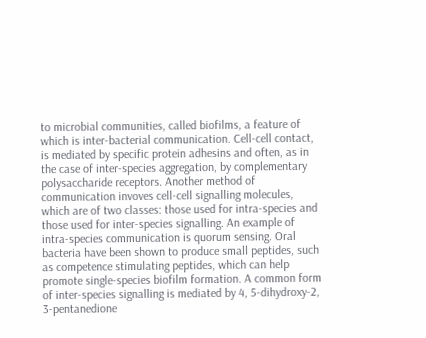to microbial communities, called biofilms, a feature of which is inter-bacterial communication. Cell-cell contact, is mediated by specific protein adhesins and often, as in the case of inter-species aggregation, by complementary polysaccharide receptors. Another method of communication invoves cell-cell signalling molecules, which are of two classes: those used for intra-species and those used for inter-species signalling. An example of intra-species communication is quorum sensing. Oral bacteria have been shown to produce small peptides, such as competence stimulating peptides, which can help promote single-species biofilm formation. A common form of inter-species signalling is mediated by 4, 5-dihydroxy-2, 3-pentanedione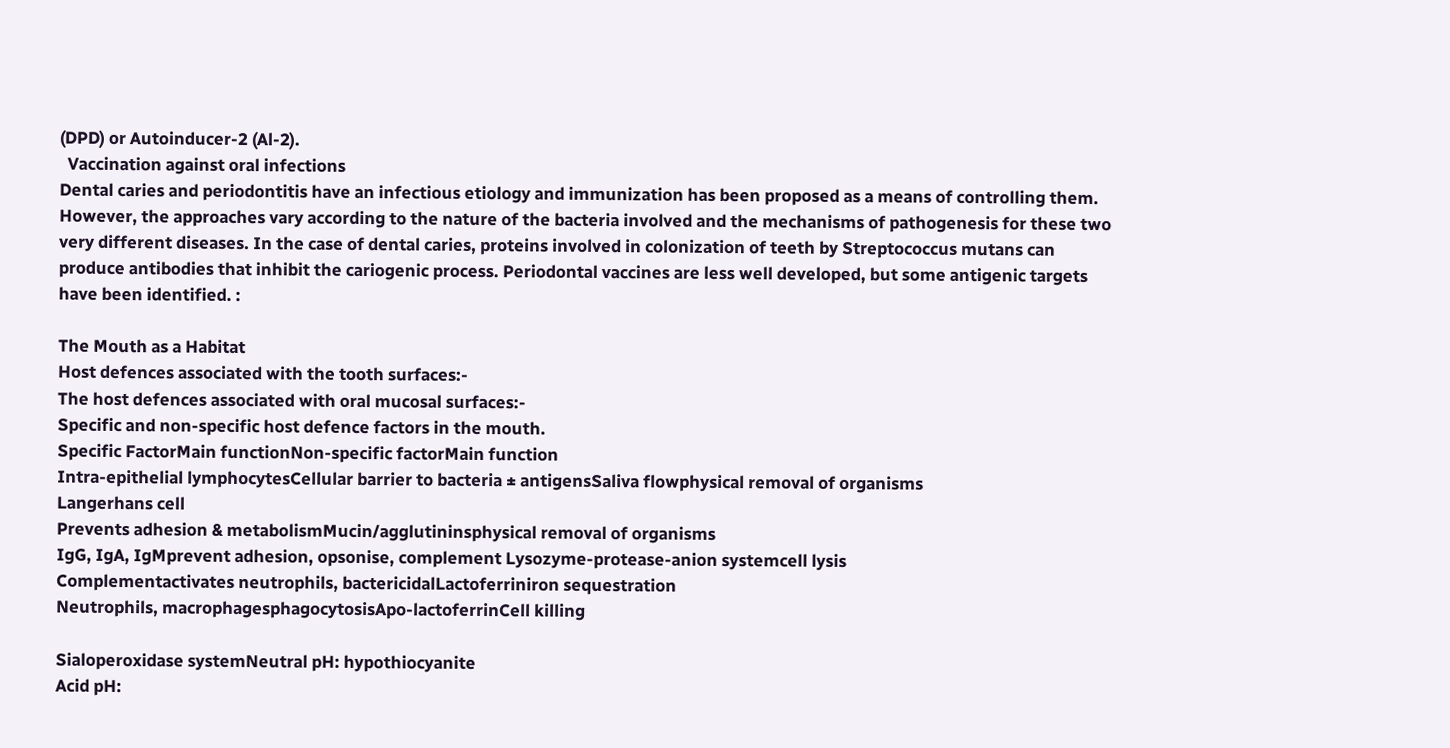(DPD) or Autoinducer-2 (Al-2).
  Vaccination against oral infections
Dental caries and periodontitis have an infectious etiology and immunization has been proposed as a means of controlling them. However, the approaches vary according to the nature of the bacteria involved and the mechanisms of pathogenesis for these two very different diseases. In the case of dental caries, proteins involved in colonization of teeth by Streptococcus mutans can produce antibodies that inhibit the cariogenic process. Periodontal vaccines are less well developed, but some antigenic targets have been identified. :

The Mouth as a Habitat
Host defences associated with the tooth surfaces:-
The host defences associated with oral mucosal surfaces:-
Specific and non-specific host defence factors in the mouth.
Specific FactorMain functionNon-specific factorMain function
Intra-epithelial lymphocytesCellular barrier to bacteria ± antigensSaliva flowphysical removal of organisms
Langerhans cell
Prevents adhesion & metabolismMucin/agglutininsphysical removal of organisms
IgG, IgA, IgMprevent adhesion, opsonise, complement Lysozyme-protease-anion systemcell lysis
Complementactivates neutrophils, bactericidalLactoferriniron sequestration
Neutrophils, macrophagesphagocytosisApo-lactoferrinCell killing

Sialoperoxidase systemNeutral pH: hypothiocyanite
Acid pH: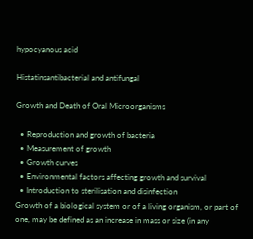hypocyanous acid

Histatinsantibacterial and antifungal

Growth and Death of Oral Microorganisms

  • Reproduction and growth of bacteria
  • Measurement of growth
  • Growth curves
  • Environmental factors affecting growth and survival
  • Introduction to sterilisation and disinfection
Growth of a biological system or of a living organism, or part of one, may be defined as an increase in mass or size (in any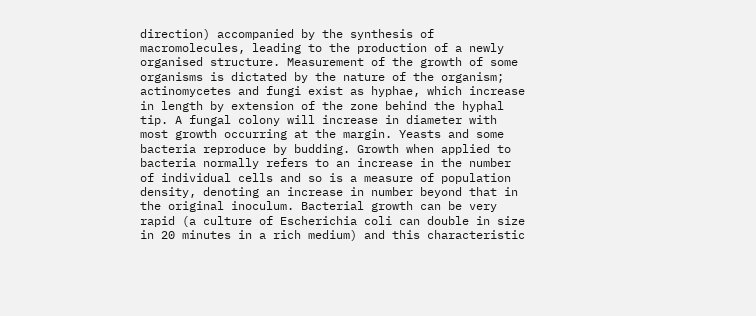direction) accompanied by the synthesis of macromolecules, leading to the production of a newly organised structure. Measurement of the growth of some organisms is dictated by the nature of the organism; actinomycetes and fungi exist as hyphae, which increase in length by extension of the zone behind the hyphal tip. A fungal colony will increase in diameter with most growth occurring at the margin. Yeasts and some bacteria reproduce by budding. Growth when applied to bacteria normally refers to an increase in the number of individual cells and so is a measure of population density, denoting an increase in number beyond that in the original inoculum. Bacterial growth can be very rapid (a culture of Escherichia coli can double in size in 20 minutes in a rich medium) and this characteristic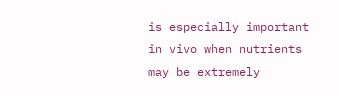is especially important in vivo when nutrients may be extremely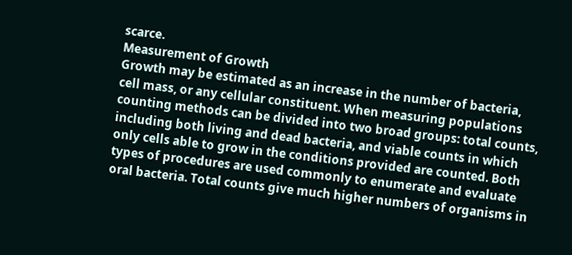scarce.
Measurement of Growth
Growth may be estimated as an increase in the number of bacteria, cell mass, or any cellular constituent. When measuring populations counting methods can be divided into two broad groups: total counts, including both living and dead bacteria, and viable counts in which only cells able to grow in the conditions provided are counted. Both types of procedures are used commonly to enumerate and evaluate oral bacteria. Total counts give much higher numbers of organisms in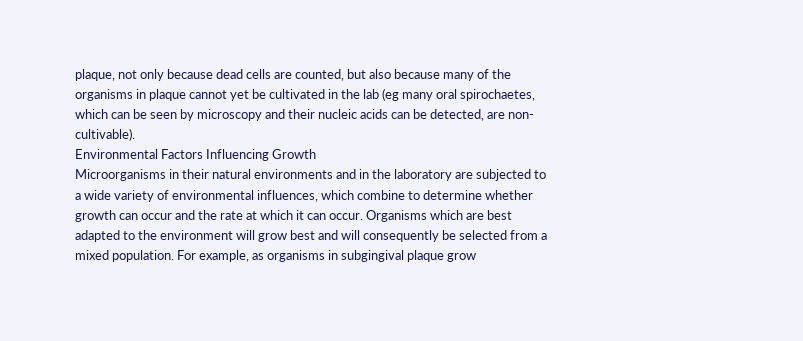plaque, not only because dead cells are counted, but also because many of the organisms in plaque cannot yet be cultivated in the lab (eg many oral spirochaetes, which can be seen by microscopy and their nucleic acids can be detected, are non-cultivable).
Environmental Factors Influencing Growth
Microorganisms in their natural environments and in the laboratory are subjected to a wide variety of environmental influences, which combine to determine whether growth can occur and the rate at which it can occur. Organisms which are best adapted to the environment will grow best and will consequently be selected from a mixed population. For example, as organisms in subgingival plaque grow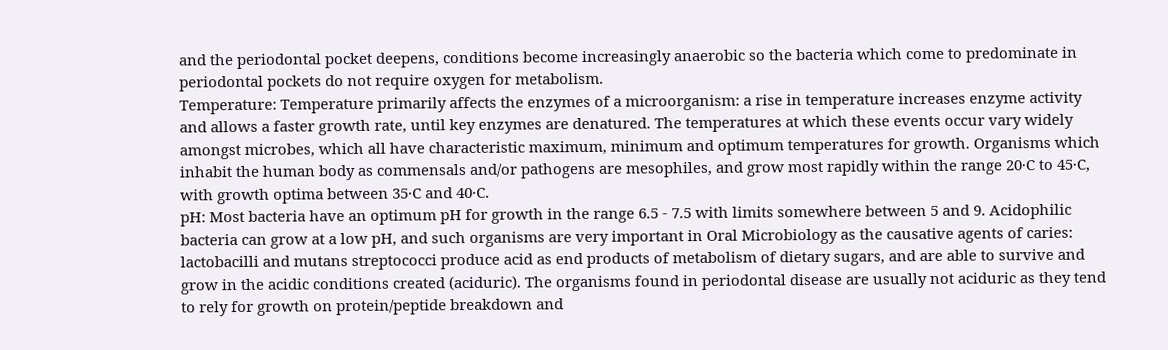and the periodontal pocket deepens, conditions become increasingly anaerobic so the bacteria which come to predominate in periodontal pockets do not require oxygen for metabolism.
Temperature: Temperature primarily affects the enzymes of a microorganism: a rise in temperature increases enzyme activity and allows a faster growth rate, until key enzymes are denatured. The temperatures at which these events occur vary widely amongst microbes, which all have characteristic maximum, minimum and optimum temperatures for growth. Organisms which inhabit the human body as commensals and/or pathogens are mesophiles, and grow most rapidly within the range 20·C to 45·C, with growth optima between 35·C and 40·C.
pH: Most bacteria have an optimum pH for growth in the range 6.5 - 7.5 with limits somewhere between 5 and 9. Acidophilic bacteria can grow at a low pH, and such organisms are very important in Oral Microbiology as the causative agents of caries: lactobacilli and mutans streptococci produce acid as end products of metabolism of dietary sugars, and are able to survive and grow in the acidic conditions created (aciduric). The organisms found in periodontal disease are usually not aciduric as they tend to rely for growth on protein/peptide breakdown and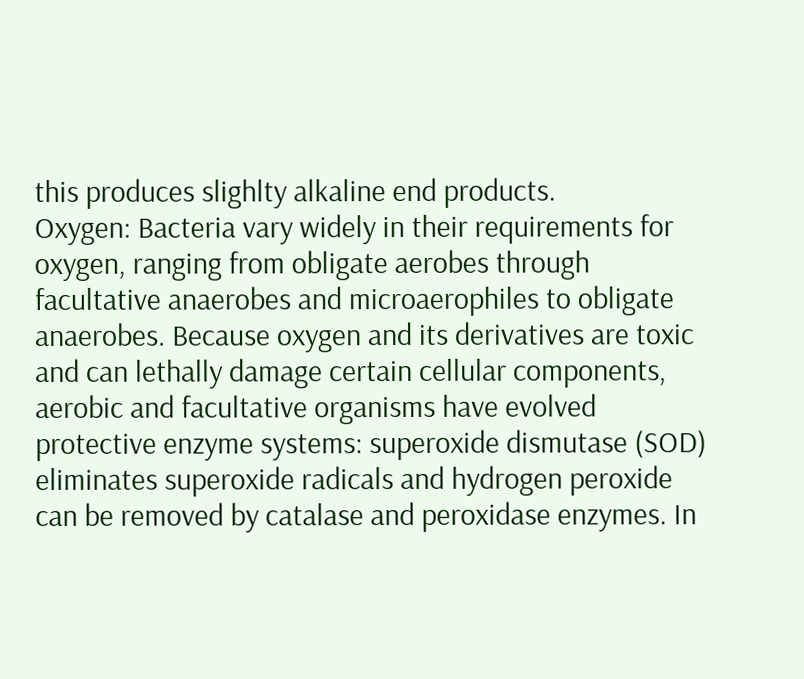this produces slighlty alkaline end products.
Oxygen: Bacteria vary widely in their requirements for oxygen, ranging from obligate aerobes through facultative anaerobes and microaerophiles to obligate anaerobes. Because oxygen and its derivatives are toxic and can lethally damage certain cellular components, aerobic and facultative organisms have evolved protective enzyme systems: superoxide dismutase (SOD) eliminates superoxide radicals and hydrogen peroxide can be removed by catalase and peroxidase enzymes. In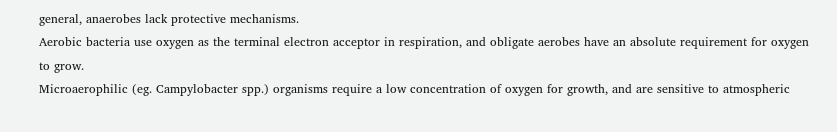general, anaerobes lack protective mechanisms.
Aerobic bacteria use oxygen as the terminal electron acceptor in respiration, and obligate aerobes have an absolute requirement for oxygen to grow.
Microaerophilic (eg. Campylobacter spp.) organisms require a low concentration of oxygen for growth, and are sensitive to atmospheric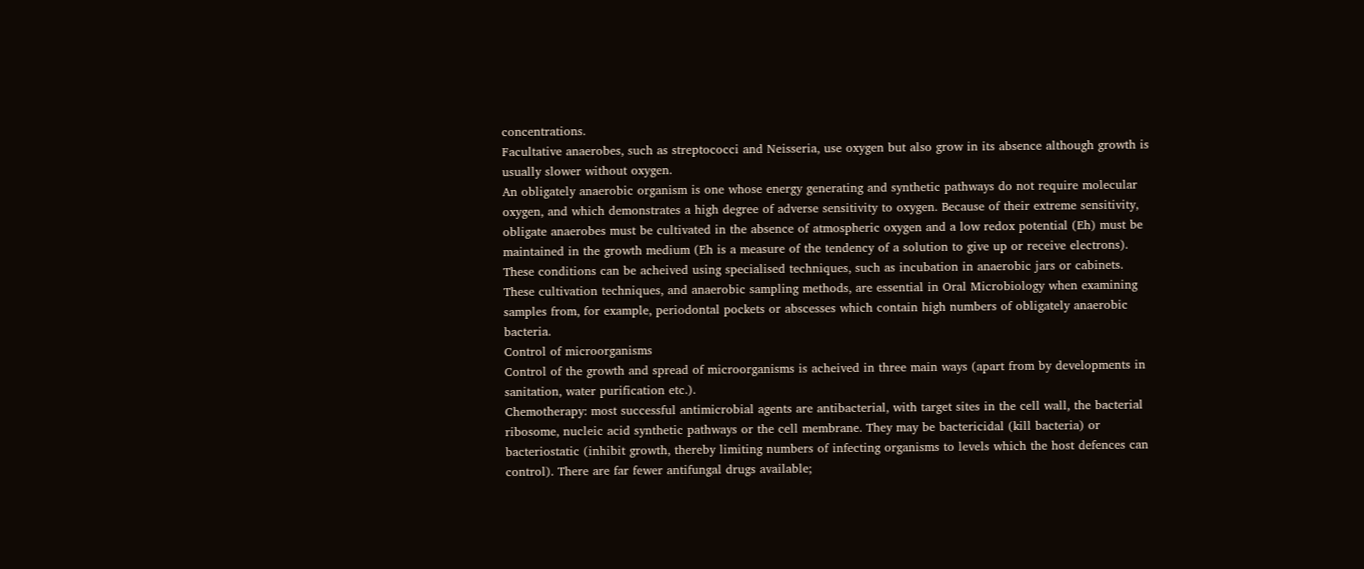concentrations.
Facultative anaerobes, such as streptococci and Neisseria, use oxygen but also grow in its absence although growth is usually slower without oxygen.
An obligately anaerobic organism is one whose energy generating and synthetic pathways do not require molecular oxygen, and which demonstrates a high degree of adverse sensitivity to oxygen. Because of their extreme sensitivity, obligate anaerobes must be cultivated in the absence of atmospheric oxygen and a low redox potential (Eh) must be maintained in the growth medium (Eh is a measure of the tendency of a solution to give up or receive electrons). These conditions can be acheived using specialised techniques, such as incubation in anaerobic jars or cabinets. These cultivation techniques, and anaerobic sampling methods, are essential in Oral Microbiology when examining samples from, for example, periodontal pockets or abscesses which contain high numbers of obligately anaerobic bacteria.
Control of microorganisms
Control of the growth and spread of microorganisms is acheived in three main ways (apart from by developments in sanitation, water purification etc.).
Chemotherapy: most successful antimicrobial agents are antibacterial, with target sites in the cell wall, the bacterial ribosome, nucleic acid synthetic pathways or the cell membrane. They may be bactericidal (kill bacteria) or bacteriostatic (inhibit growth, thereby limiting numbers of infecting organisms to levels which the host defences can control). There are far fewer antifungal drugs available;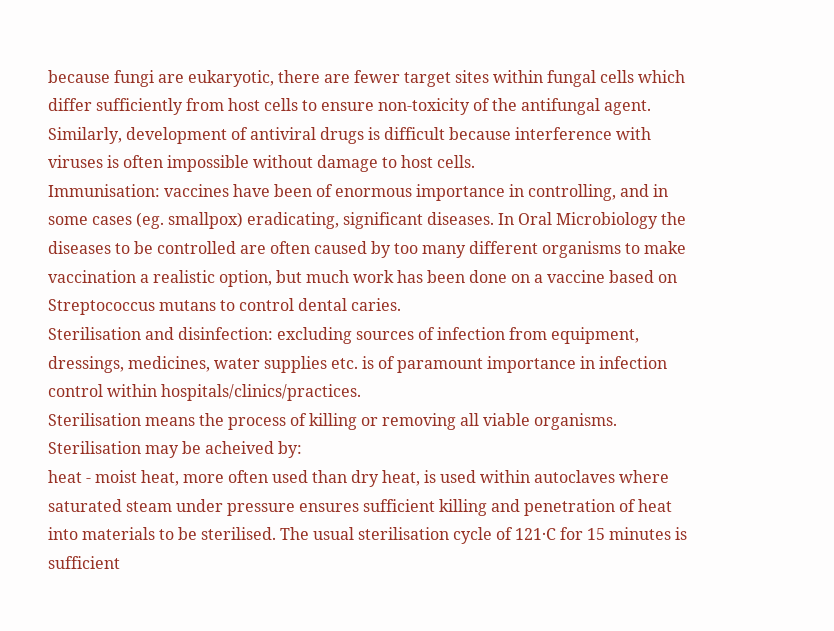because fungi are eukaryotic, there are fewer target sites within fungal cells which differ sufficiently from host cells to ensure non-toxicity of the antifungal agent. Similarly, development of antiviral drugs is difficult because interference with viruses is often impossible without damage to host cells.
Immunisation: vaccines have been of enormous importance in controlling, and in some cases (eg. smallpox) eradicating, significant diseases. In Oral Microbiology the diseases to be controlled are often caused by too many different organisms to make vaccination a realistic option, but much work has been done on a vaccine based on Streptococcus mutans to control dental caries.
Sterilisation and disinfection: excluding sources of infection from equipment, dressings, medicines, water supplies etc. is of paramount importance in infection control within hospitals/clinics/practices.
Sterilisation means the process of killing or removing all viable organisms. Sterilisation may be acheived by:
heat - moist heat, more often used than dry heat, is used within autoclaves where saturated steam under pressure ensures sufficient killing and penetration of heat into materials to be sterilised. The usual sterilisation cycle of 121·C for 15 minutes is sufficient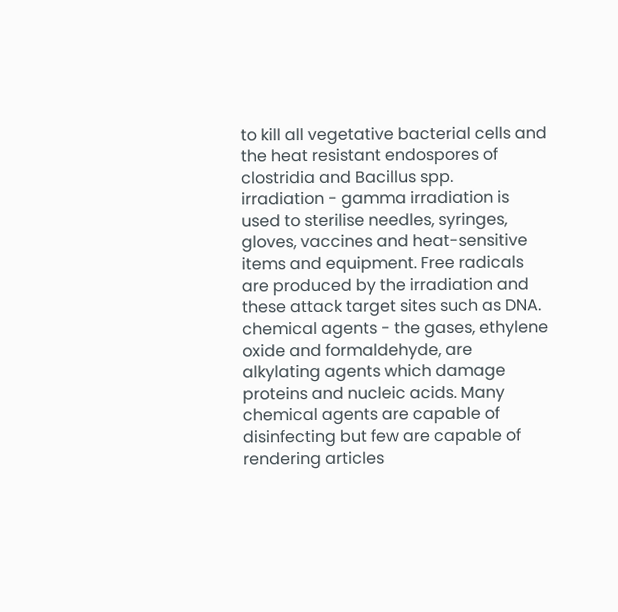to kill all vegetative bacterial cells and the heat resistant endospores of clostridia and Bacillus spp.
irradiation - gamma irradiation is used to sterilise needles, syringes, gloves, vaccines and heat-sensitive items and equipment. Free radicals are produced by the irradiation and these attack target sites such as DNA.
chemical agents - the gases, ethylene oxide and formaldehyde, are alkylating agents which damage proteins and nucleic acids. Many chemical agents are capable of disinfecting but few are capable of rendering articles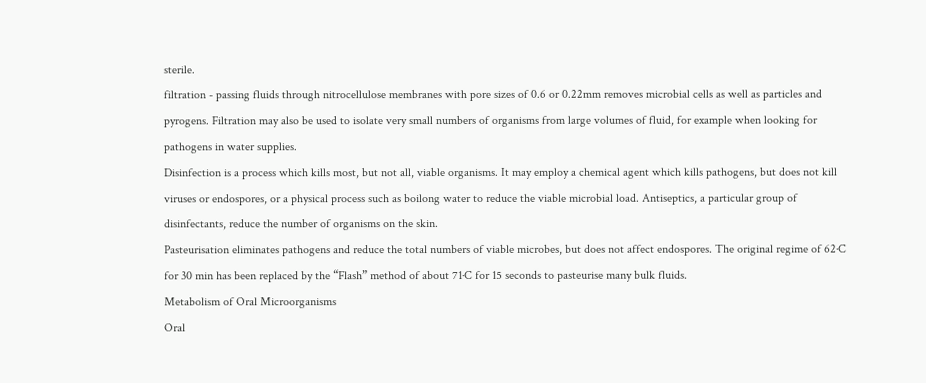sterile.
filtration - passing fluids through nitrocellulose membranes with pore sizes of 0.6 or 0.22mm removes microbial cells as well as particles and pyrogens. Filtration may also be used to isolate very small numbers of organisms from large volumes of fluid, for example when looking for pathogens in water supplies.
Disinfection is a process which kills most, but not all, viable organisms. It may employ a chemical agent which kills pathogens, but does not kill viruses or endospores, or a physical process such as boilong water to reduce the viable microbial load. Antiseptics, a particular group of disinfectants, reduce the number of organisms on the skin.
Pasteurisation eliminates pathogens and reduce the total numbers of viable microbes, but does not affect endospores. The original regime of 62·C for 30 min has been replaced by the “Flash” method of about 71·C for 15 seconds to pasteurise many bulk fluids.
Metabolism of Oral Microorganisms
Oral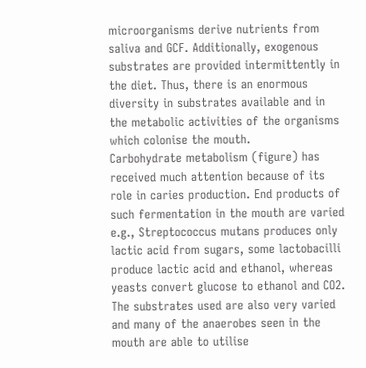microorganisms derive nutrients from saliva and GCF. Additionally, exogenous substrates are provided intermittently in the diet. Thus, there is an enormous diversity in substrates available and in the metabolic activities of the organisms which colonise the mouth.
Carbohydrate metabolism (figure) has received much attention because of its role in caries production. End products of such fermentation in the mouth are varied e.g., Streptococcus mutans produces only lactic acid from sugars, some lactobacilli produce lactic acid and ethanol, whereas yeasts convert glucose to ethanol and CO2. The substrates used are also very varied and many of the anaerobes seen in the mouth are able to utilise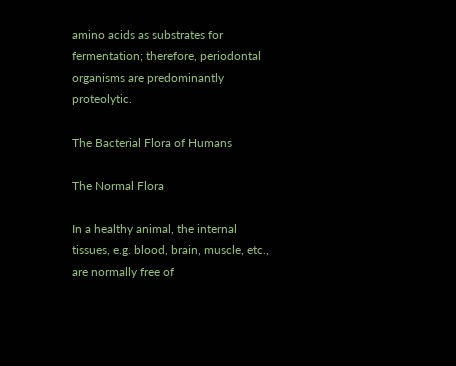amino acids as substrates for fermentation; therefore, periodontal organisms are predominantly proteolytic.

The Bacterial Flora of Humans

The Normal Flora

In a healthy animal, the internal tissues, e.g. blood, brain, muscle, etc., are normally free of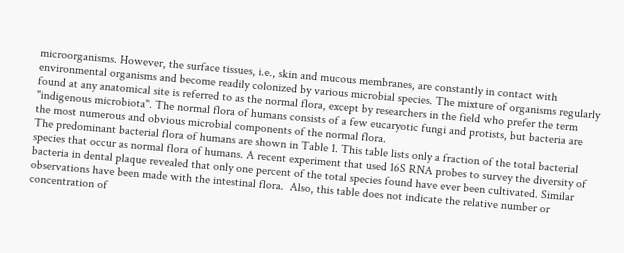microorganisms. However, the surface tissues, i.e., skin and mucous membranes, are constantly in contact with environmental organisms and become readily colonized by various microbial species. The mixture of organisms regularly found at any anatomical site is referred to as the normal flora, except by researchers in the field who prefer the term "indigenous microbiota". The normal flora of humans consists of a few eucaryotic fungi and protists, but bacteria are the most numerous and obvious microbial components of the normal flora.
The predominant bacterial flora of humans are shown in Table 1. This table lists only a fraction of the total bacterial species that occur as normal flora of humans. A recent experiment that used 16S RNA probes to survey the diversity of bacteria in dental plaque revealed that only one percent of the total species found have ever been cultivated. Similar  observations have been made with the intestinal flora.  Also, this table does not indicate the relative number or concentration of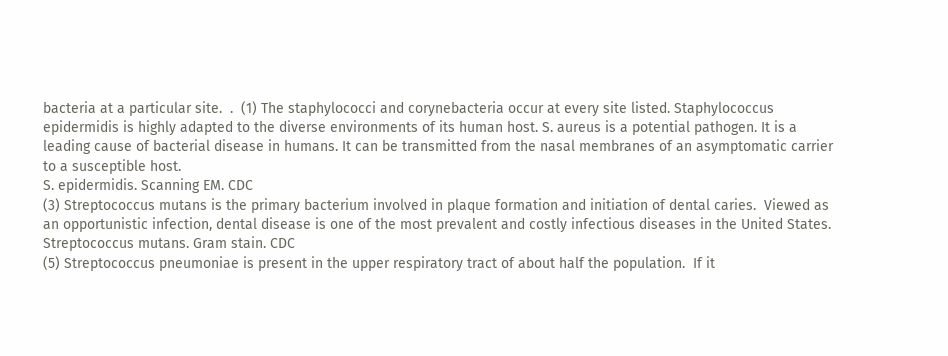bacteria at a particular site.  .  (1) The staphylococci and corynebacteria occur at every site listed. Staphylococcus epidermidis is highly adapted to the diverse environments of its human host. S. aureus is a potential pathogen. It is a leading cause of bacterial disease in humans. It can be transmitted from the nasal membranes of an asymptomatic carrier to a susceptible host.
S. epidermidis. Scanning EM. CDC
(3) Streptococcus mutans is the primary bacterium involved in plaque formation and initiation of dental caries.  Viewed as an opportunistic infection, dental disease is one of the most prevalent and costly infectious diseases in the United States.
Streptococcus mutans. Gram stain. CDC
(5) Streptococcus pneumoniae is present in the upper respiratory tract of about half the population.  If it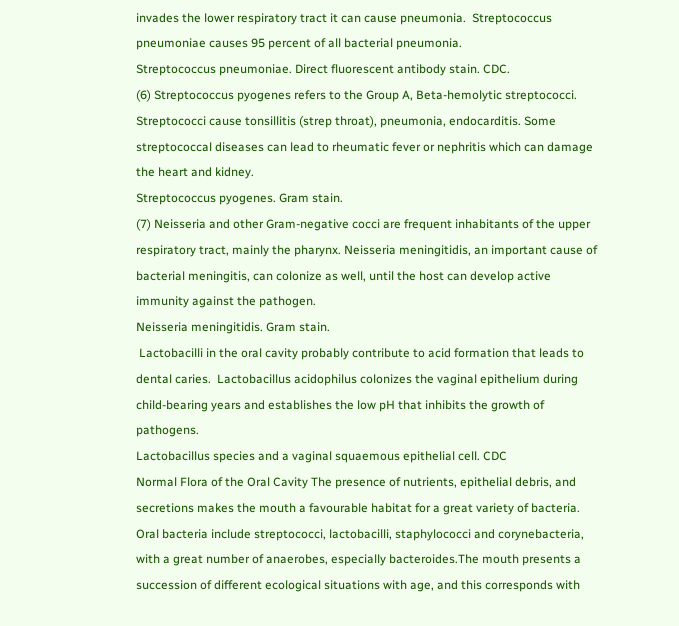invades the lower respiratory tract it can cause pneumonia.  Streptococcus pneumoniae causes 95 percent of all bacterial pneumonia.
Streptococcus pneumoniae. Direct fluorescent antibody stain. CDC.
(6) Streptococcus pyogenes refers to the Group A, Beta-hemolytic streptococci. Streptococci cause tonsillitis (strep throat), pneumonia, endocarditis. Some streptococcal diseases can lead to rheumatic fever or nephritis which can damage the heart and kidney.
Streptococcus pyogenes. Gram stain.
(7) Neisseria and other Gram-negative cocci are frequent inhabitants of the upper respiratory tract, mainly the pharynx. Neisseria meningitidis, an important cause of bacterial meningitis, can colonize as well, until the host can develop active immunity against the pathogen.
Neisseria meningitidis. Gram stain.
 Lactobacilli in the oral cavity probably contribute to acid formation that leads to dental caries.  Lactobacillus acidophilus colonizes the vaginal epithelium during child-bearing years and establishes the low pH that inhibits the growth of pathogens.
Lactobacillus species and a vaginal squaemous epithelial cell. CDC
Normal Flora of the Oral Cavity The presence of nutrients, epithelial debris, and secretions makes the mouth a favourable habitat for a great variety of bacteria. Oral bacteria include streptococci, lactobacilli, staphylococci and corynebacteria, with a great number of anaerobes, especially bacteroides.The mouth presents a succession of different ecological situations with age, and this corresponds with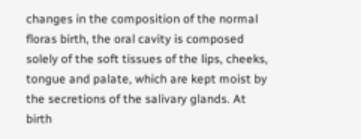changes in the composition of the normal floras birth, the oral cavity is composed solely of the soft tissues of the lips, cheeks, tongue and palate, which are kept moist by the secretions of the salivary glands. At birth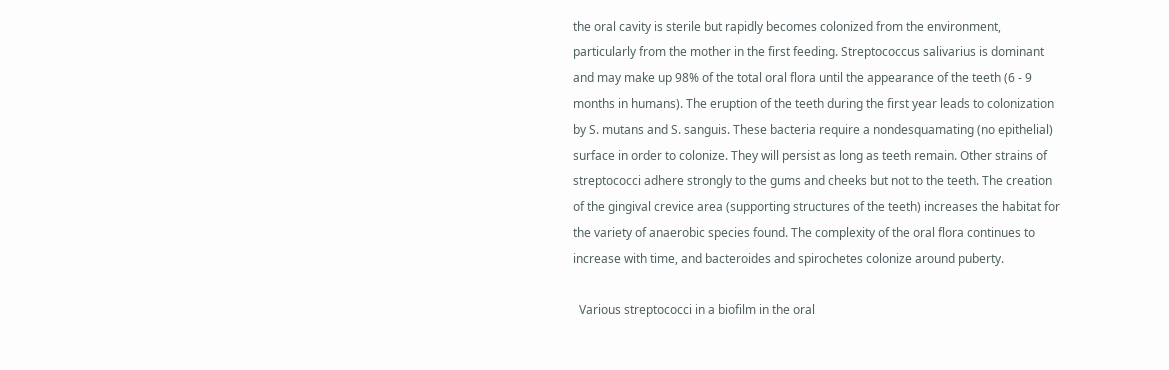the oral cavity is sterile but rapidly becomes colonized from the environment, particularly from the mother in the first feeding. Streptococcus salivarius is dominant and may make up 98% of the total oral flora until the appearance of the teeth (6 - 9 months in humans). The eruption of the teeth during the first year leads to colonization by S. mutans and S. sanguis. These bacteria require a nondesquamating (no epithelial) surface in order to colonize. They will persist as long as teeth remain. Other strains of streptococci adhere strongly to the gums and cheeks but not to the teeth. The creation of the gingival crevice area (supporting structures of the teeth) increases the habitat for the variety of anaerobic species found. The complexity of the oral flora continues to increase with time, and bacteroides and spirochetes colonize around puberty.

  Various streptococci in a biofilm in the oral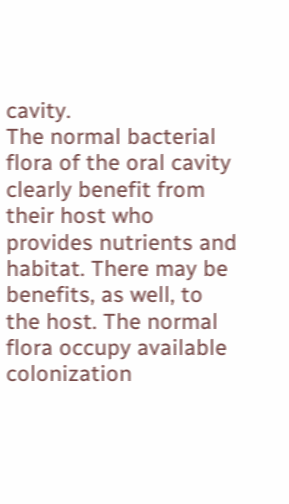cavity.
The normal bacterial flora of the oral cavity clearly benefit from their host who provides nutrients and habitat. There may be benefits, as well, to the host. The normal flora occupy available colonization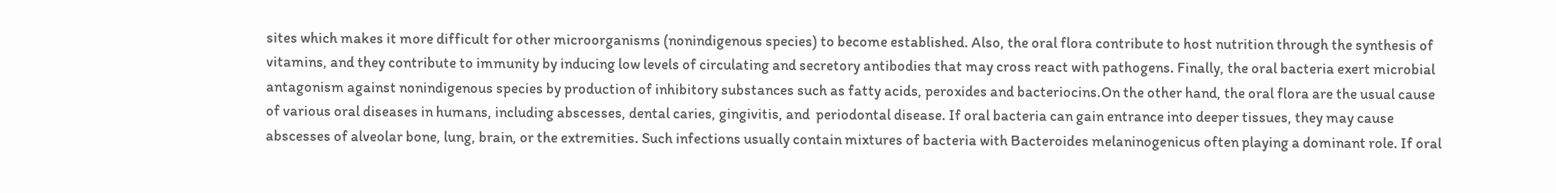sites which makes it more difficult for other microorganisms (nonindigenous species) to become established. Also, the oral flora contribute to host nutrition through the synthesis of vitamins, and they contribute to immunity by inducing low levels of circulating and secretory antibodies that may cross react with pathogens. Finally, the oral bacteria exert microbial antagonism against nonindigenous species by production of inhibitory substances such as fatty acids, peroxides and bacteriocins.On the other hand, the oral flora are the usual cause of various oral diseases in humans, including abscesses, dental caries, gingivitis, and  periodontal disease. If oral bacteria can gain entrance into deeper tissues, they may cause abscesses of alveolar bone, lung, brain, or the extremities. Such infections usually contain mixtures of bacteria with Bacteroides melaninogenicus often playing a dominant role. If oral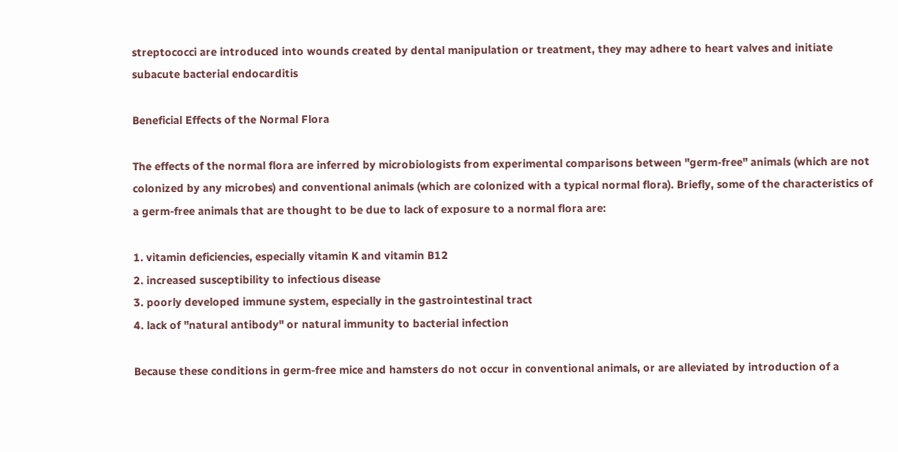streptococci are introduced into wounds created by dental manipulation or treatment, they may adhere to heart valves and initiate subacute bacterial endocarditis

Beneficial Effects of the Normal Flora

The effects of the normal flora are inferred by microbiologists from experimental comparisons between "germ-free" animals (which are not colonized by any microbes) and conventional animals (which are colonized with a typical normal flora). Briefly, some of the characteristics of a germ-free animals that are thought to be due to lack of exposure to a normal flora are:

1. vitamin deficiencies, especially vitamin K and vitamin B12
2. increased susceptibility to infectious disease
3. poorly developed immune system, especially in the gastrointestinal tract
4. lack of "natural antibody" or natural immunity to bacterial infection

Because these conditions in germ-free mice and hamsters do not occur in conventional animals, or are alleviated by introduction of a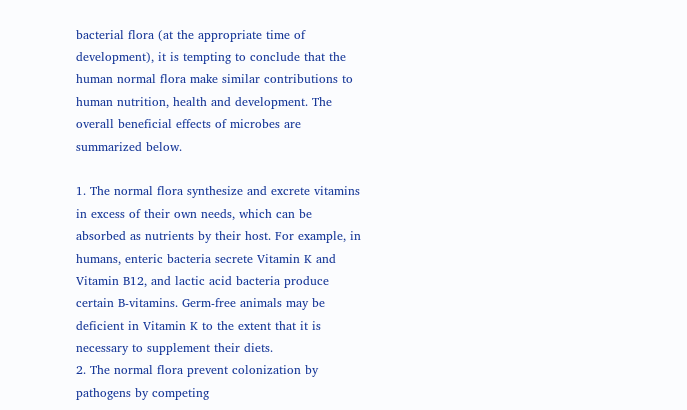bacterial flora (at the appropriate time of development), it is tempting to conclude that the human normal flora make similar contributions to human nutrition, health and development. The overall beneficial effects of microbes are summarized below.

1. The normal flora synthesize and excrete vitamins in excess of their own needs, which can be absorbed as nutrients by their host. For example, in humans, enteric bacteria secrete Vitamin K and Vitamin B12, and lactic acid bacteria produce certain B-vitamins. Germ-free animals may be deficient in Vitamin K to the extent that it is necessary to supplement their diets.
2. The normal flora prevent colonization by pathogens by competing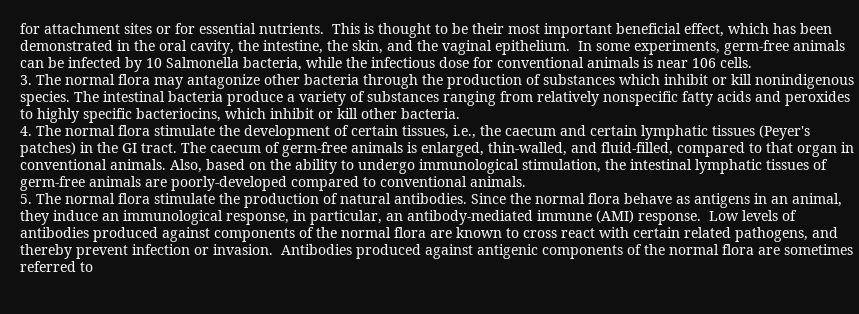for attachment sites or for essential nutrients.  This is thought to be their most important beneficial effect, which has been demonstrated in the oral cavity, the intestine, the skin, and the vaginal epithelium.  In some experiments, germ-free animals can be infected by 10 Salmonella bacteria, while the infectious dose for conventional animals is near 106 cells.
3. The normal flora may antagonize other bacteria through the production of substances which inhibit or kill nonindigenous species. The intestinal bacteria produce a variety of substances ranging from relatively nonspecific fatty acids and peroxides to highly specific bacteriocins, which inhibit or kill other bacteria.
4. The normal flora stimulate the development of certain tissues, i.e., the caecum and certain lymphatic tissues (Peyer's patches) in the GI tract. The caecum of germ-free animals is enlarged, thin-walled, and fluid-filled, compared to that organ in  conventional animals. Also, based on the ability to undergo immunological stimulation, the intestinal lymphatic tissues of germ-free animals are poorly-developed compared to conventional animals.
5. The normal flora stimulate the production of natural antibodies. Since the normal flora behave as antigens in an animal, they induce an immunological response, in particular, an antibody-mediated immune (AMI) response.  Low levels of antibodies produced against components of the normal flora are known to cross react with certain related pathogens, and thereby prevent infection or invasion.  Antibodies produced against antigenic components of the normal flora are sometimes referred to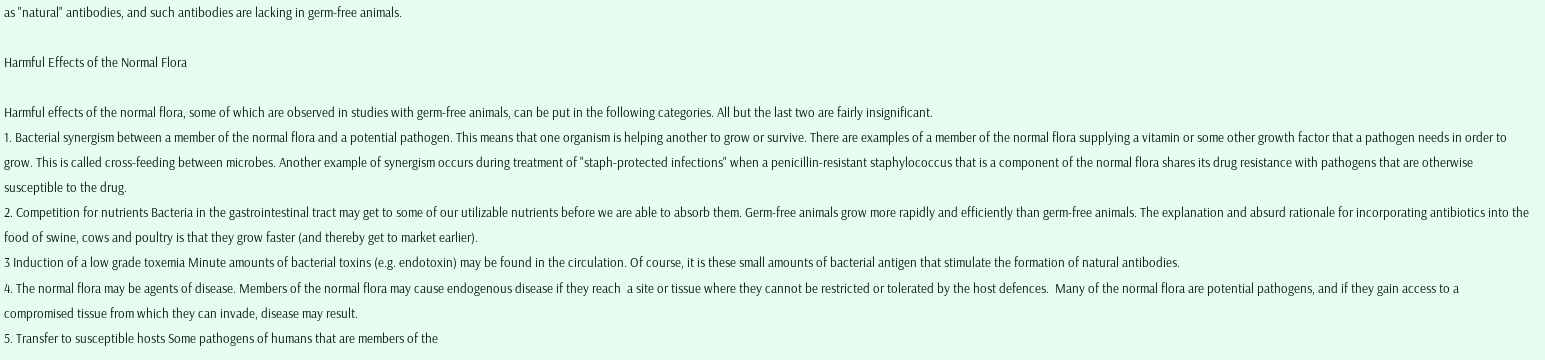as "natural" antibodies, and such antibodies are lacking in germ-free animals.

Harmful Effects of the Normal Flora

Harmful effects of the normal flora, some of which are observed in studies with germ-free animals, can be put in the following categories. All but the last two are fairly insignificant.
1. Bacterial synergism between a member of the normal flora and a potential pathogen. This means that one organism is helping another to grow or survive. There are examples of a member of the normal flora supplying a vitamin or some other growth factor that a pathogen needs in order to grow. This is called cross-feeding between microbes. Another example of synergism occurs during treatment of "staph-protected infections" when a penicillin-resistant staphylococcus that is a component of the normal flora shares its drug resistance with pathogens that are otherwise susceptible to the drug.
2. Competition for nutrients Bacteria in the gastrointestinal tract may get to some of our utilizable nutrients before we are able to absorb them. Germ-free animals grow more rapidly and efficiently than germ-free animals. The explanation and absurd rationale for incorporating antibiotics into the food of swine, cows and poultry is that they grow faster (and thereby get to market earlier).
3 Induction of a low grade toxemia Minute amounts of bacterial toxins (e.g. endotoxin) may be found in the circulation. Of course, it is these small amounts of bacterial antigen that stimulate the formation of natural antibodies.
4. The normal flora may be agents of disease. Members of the normal flora may cause endogenous disease if they reach  a site or tissue where they cannot be restricted or tolerated by the host defences.  Many of the normal flora are potential pathogens, and if they gain access to a compromised tissue from which they can invade, disease may result.
5. Transfer to susceptible hosts Some pathogens of humans that are members of the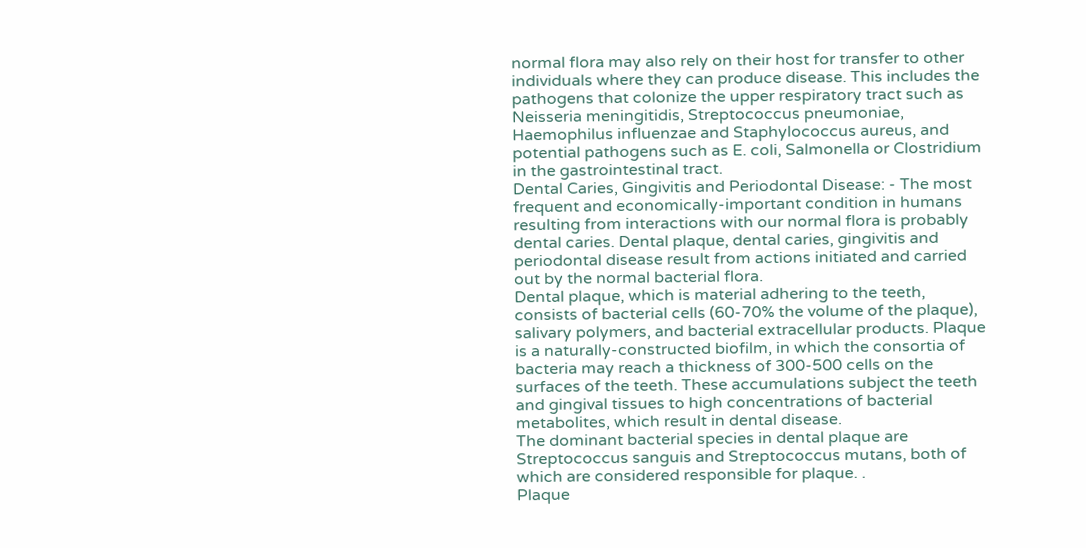normal flora may also rely on their host for transfer to other individuals where they can produce disease. This includes the pathogens that colonize the upper respiratory tract such as Neisseria meningitidis, Streptococcus pneumoniae, Haemophilus influenzae and Staphylococcus aureus, and potential pathogens such as E. coli, Salmonella or Clostridium in the gastrointestinal tract.
Dental Caries, Gingivitis and Periodontal Disease: - The most frequent and economically-important condition in humans resulting from interactions with our normal flora is probably dental caries. Dental plaque, dental caries, gingivitis and periodontal disease result from actions initiated and carried out by the normal bacterial flora.
Dental plaque, which is material adhering to the teeth, consists of bacterial cells (60-70% the volume of the plaque), salivary polymers, and bacterial extracellular products. Plaque is a naturally-constructed biofilm, in which the consortia of bacteria may reach a thickness of 300-500 cells on the surfaces of the teeth. These accumulations subject the teeth and gingival tissues to high concentrations of bacterial metabolites, which result in dental disease.
The dominant bacterial species in dental plaque are Streptococcus sanguis and Streptococcus mutans, both of which are considered responsible for plaque. .
Plaque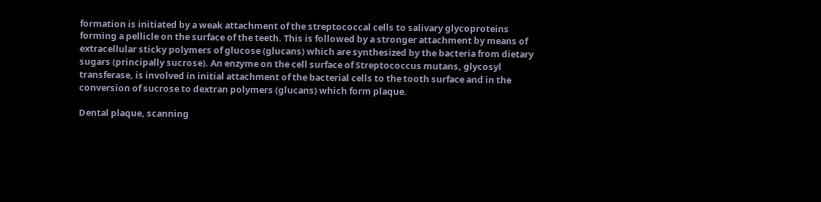formation is initiated by a weak attachment of the streptococcal cells to salivary glycoproteins forming a pellicle on the surface of the teeth. This is followed by a stronger attachment by means of extracellular sticky polymers of glucose (glucans) which are synthesized by the bacteria from dietary sugars (principally sucrose). An enzyme on the cell surface of Streptococcus mutans, glycosyl transferase, is involved in initial attachment of the bacterial cells to the tooth surface and in the conversion of sucrose to dextran polymers (glucans) which form plaque.

Dental plaque, scanning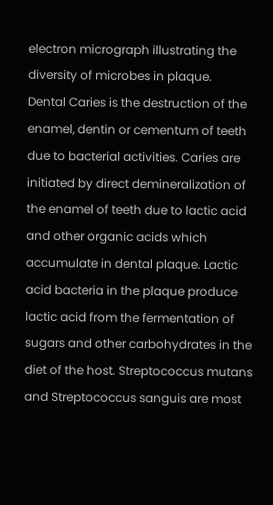electron micrograph illustrating the diversity of microbes in plaque.
Dental Caries is the destruction of the enamel, dentin or cementum of teeth due to bacterial activities. Caries are initiated by direct demineralization of the enamel of teeth due to lactic acid and other organic acids which accumulate in dental plaque. Lactic acid bacteria in the plaque produce lactic acid from the fermentation of sugars and other carbohydrates in the diet of the host. Streptococcus mutans and Streptococcus sanguis are most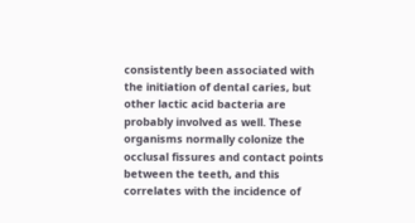consistently been associated with the initiation of dental caries, but other lactic acid bacteria are probably involved as well. These organisms normally colonize the occlusal fissures and contact points between the teeth, and this correlates with the incidence of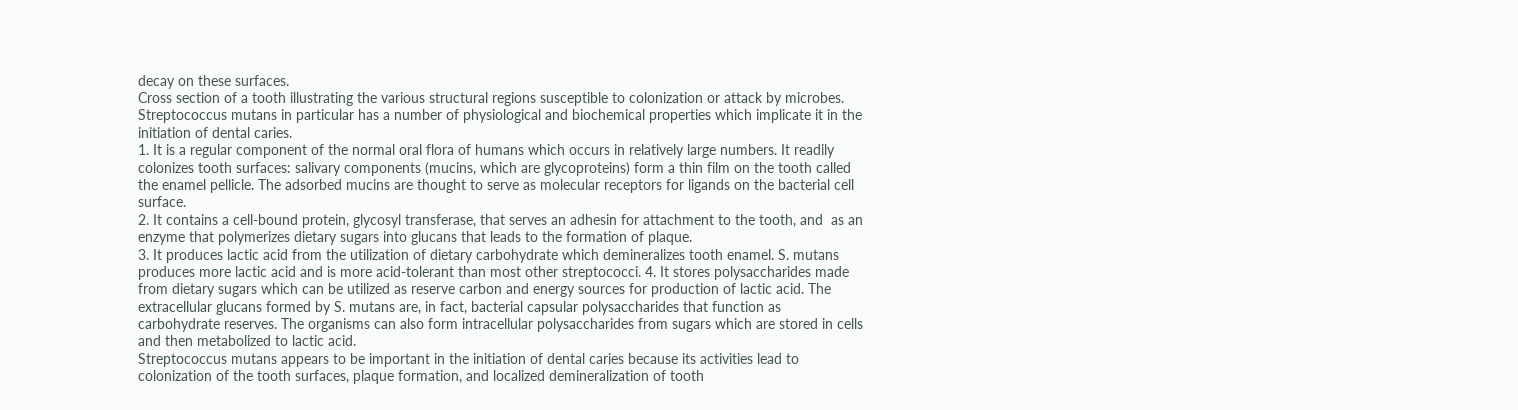decay on these surfaces.
Cross section of a tooth illustrating the various structural regions susceptible to colonization or attack by microbes.
Streptococcus mutans in particular has a number of physiological and biochemical properties which implicate it in the initiation of dental caries.
1. It is a regular component of the normal oral flora of humans which occurs in relatively large numbers. It readily colonizes tooth surfaces: salivary components (mucins, which are glycoproteins) form a thin film on the tooth called the enamel pellicle. The adsorbed mucins are thought to serve as molecular receptors for ligands on the bacterial cell surface.
2. It contains a cell-bound protein, glycosyl transferase, that serves an adhesin for attachment to the tooth, and  as an enzyme that polymerizes dietary sugars into glucans that leads to the formation of plaque.
3. It produces lactic acid from the utilization of dietary carbohydrate which demineralizes tooth enamel. S. mutans produces more lactic acid and is more acid-tolerant than most other streptococci. 4. It stores polysaccharides made from dietary sugars which can be utilized as reserve carbon and energy sources for production of lactic acid. The extracellular glucans formed by S. mutans are, in fact, bacterial capsular polysaccharides that function as carbohydrate reserves. The organisms can also form intracellular polysaccharides from sugars which are stored in cells and then metabolized to lactic acid.
Streptococcus mutans appears to be important in the initiation of dental caries because its activities lead to colonization of the tooth surfaces, plaque formation, and localized demineralization of tooth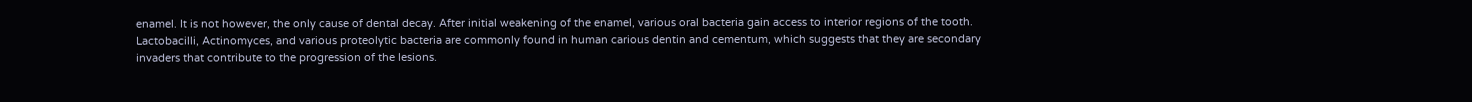enamel. It is not however, the only cause of dental decay. After initial weakening of the enamel, various oral bacteria gain access to interior regions of the tooth. Lactobacilli, Actinomyces, and various proteolytic bacteria are commonly found in human carious dentin and cementum, which suggests that they are secondary invaders that contribute to the progression of the lesions.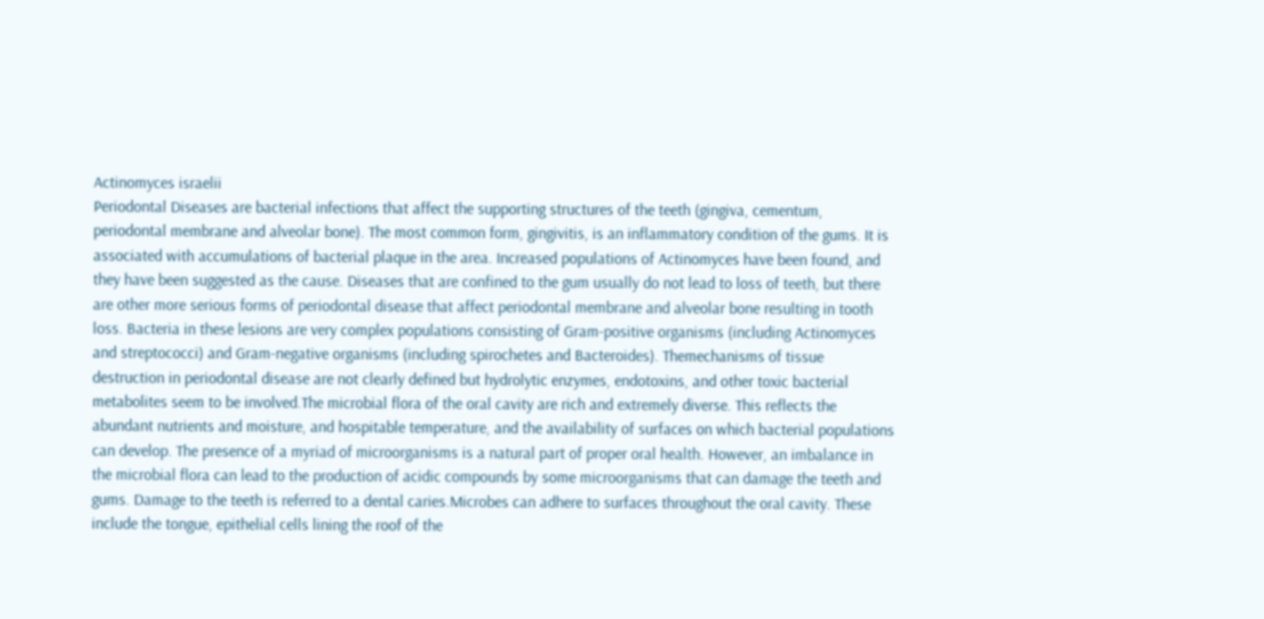Actinomyces israelii
Periodontal Diseases are bacterial infections that affect the supporting structures of the teeth (gingiva, cementum, periodontal membrane and alveolar bone). The most common form, gingivitis, is an inflammatory condition of the gums. It is associated with accumulations of bacterial plaque in the area. Increased populations of Actinomyces have been found, and they have been suggested as the cause. Diseases that are confined to the gum usually do not lead to loss of teeth, but there are other more serious forms of periodontal disease that affect periodontal membrane and alveolar bone resulting in tooth loss. Bacteria in these lesions are very complex populations consisting of Gram-positive organisms (including Actinomyces and streptococci) and Gram-negative organisms (including spirochetes and Bacteroides). Themechanisms of tissue destruction in periodontal disease are not clearly defined but hydrolytic enzymes, endotoxins, and other toxic bacterial metabolites seem to be involved.The microbial flora of the oral cavity are rich and extremely diverse. This reflects the abundant nutrients and moisture, and hospitable temperature, and the availability of surfaces on which bacterial populations can develop. The presence of a myriad of microorganisms is a natural part of proper oral health. However, an imbalance in the microbial flora can lead to the production of acidic compounds by some microorganisms that can damage the teeth and gums. Damage to the teeth is referred to a dental caries.Microbes can adhere to surfaces throughout the oral cavity. These include the tongue, epithelial cells lining the roof of the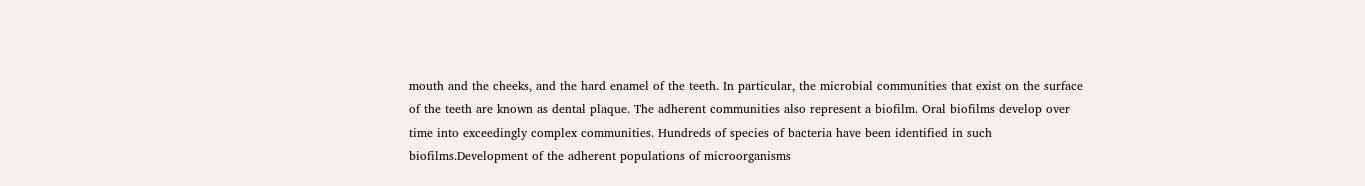mouth and the cheeks, and the hard enamel of the teeth. In particular, the microbial communities that exist on the surface of the teeth are known as dental plaque. The adherent communities also represent a biofilm. Oral biofilms develop over time into exceedingly complex communities. Hundreds of species of bacteria have been identified in such biofilms.Development of the adherent populations of microorganisms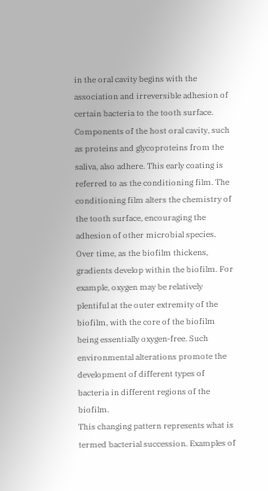in the oral cavity begins with the association and irreversible adhesion of certain bacteria to the tooth surface. Components of the host oral cavity, such as proteins and glycoproteins from the saliva, also adhere. This early coating is referred to as the conditioning film. The conditioning film alters the chemistry of the tooth surface, encouraging the adhesion of other microbial species. Over time, as the biofilm thickens, gradients develop within the biofilm. For example, oxygen may be relatively plentiful at the outer extremity of the biofilm, with the core of the biofilm being essentially oxygen-free. Such environmental alterations promote the development of different types of bacteria in different regions of the biofilm.
This changing pattern represents what is termed bacterial succession. Examples of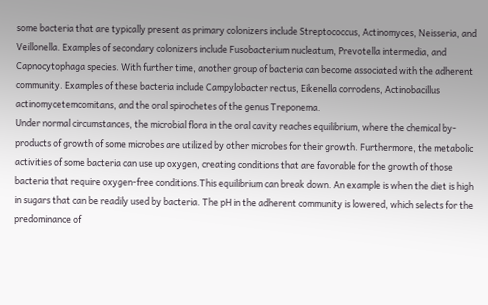some bacteria that are typically present as primary colonizers include Streptococcus, Actinomyces, Neisseria, and Veillonella. Examples of secondary colonizers include Fusobacterium nucleatum, Prevotella intermedia, and Capnocytophaga species. With further time, another group of bacteria can become associated with the adherent community. Examples of these bacteria include Campylobacter rectus, Eikenella corrodens, Actinobacillus actinomycetemcomitans, and the oral spirochetes of the genus Treponema.
Under normal circumstances, the microbial flora in the oral cavity reaches equilibrium, where the chemical by-products of growth of some microbes are utilized by other microbes for their growth. Furthermore, the metabolic activities of some bacteria can use up oxygen, creating conditions that are favorable for the growth of those bacteria that require oxygen-free conditions.This equilibrium can break down. An example is when the diet is high in sugars that can be readily used by bacteria. The pH in the adherent community is lowered, which selects for the predominance of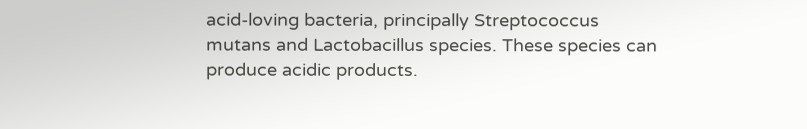acid-loving bacteria, principally Streptococcus mutans and Lactobacillus species. These species can produce acidic products.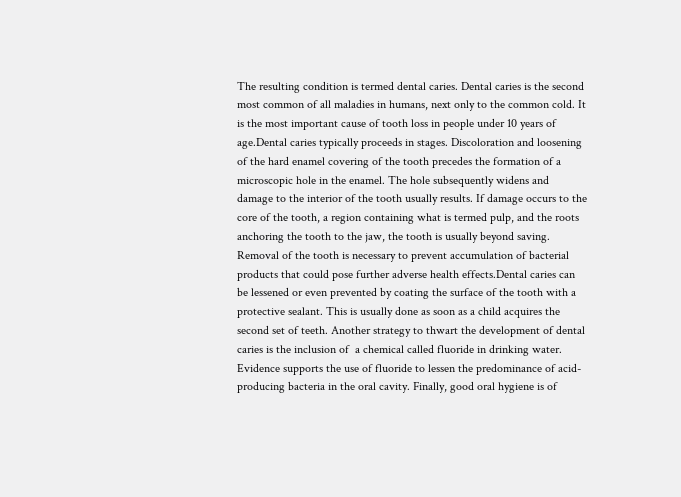The resulting condition is termed dental caries. Dental caries is the second most common of all maladies in humans, next only to the common cold. It is the most important cause of tooth loss in people under 10 years of age.Dental caries typically proceeds in stages. Discoloration and loosening of the hard enamel covering of the tooth precedes the formation of a microscopic hole in the enamel. The hole subsequently widens and damage to the interior of the tooth usually results. If damage occurs to the core of the tooth, a region containing what is termed pulp, and the roots anchoring the tooth to the jaw, the tooth is usually beyond saving. Removal of the tooth is necessary to prevent accumulation of bacterial products that could pose further adverse health effects.Dental caries can be lessened or even prevented by coating the surface of the tooth with a protective sealant. This is usually done as soon as a child acquires the second set of teeth. Another strategy to thwart the development of dental caries is the inclusion of  a chemical called fluoride in drinking water. Evidence supports the use of fluoride to lessen the predominance of acid-producing bacteria in the oral cavity. Finally, good oral hygiene is of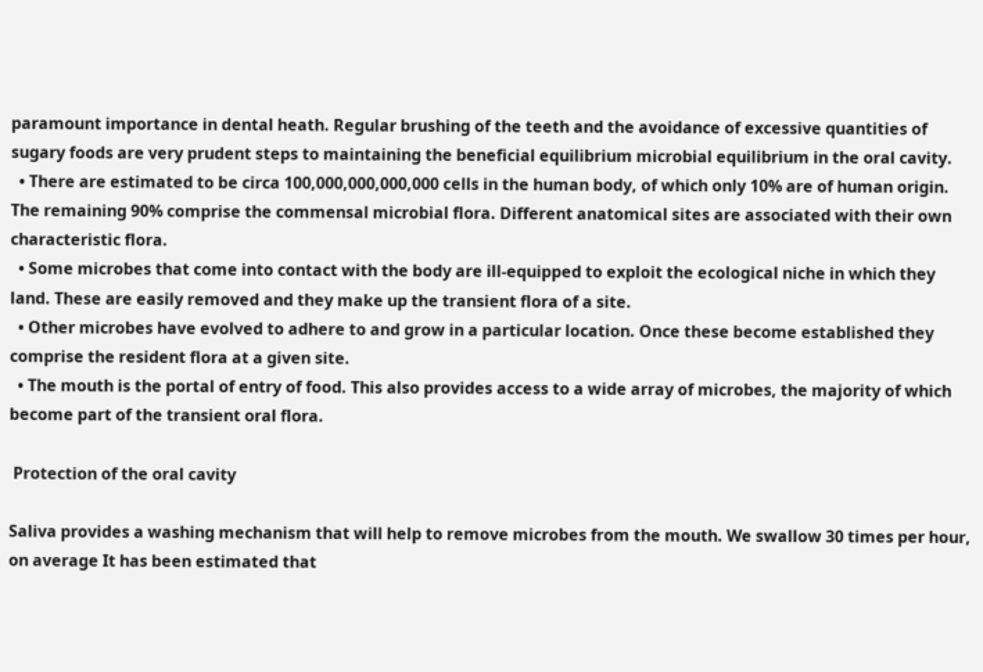paramount importance in dental heath. Regular brushing of the teeth and the avoidance of excessive quantities of sugary foods are very prudent steps to maintaining the beneficial equilibrium microbial equilibrium in the oral cavity.
  • There are estimated to be circa 100,000,000,000,000 cells in the human body, of which only 10% are of human origin. The remaining 90% comprise the commensal microbial flora. Different anatomical sites are associated with their own characteristic flora.
  • Some microbes that come into contact with the body are ill-equipped to exploit the ecological niche in which they land. These are easily removed and they make up the transient flora of a site.
  • Other microbes have evolved to adhere to and grow in a particular location. Once these become established they comprise the resident flora at a given site.
  • The mouth is the portal of entry of food. This also provides access to a wide array of microbes, the majority of which become part of the transient oral flora.

 Protection of the oral cavity

Saliva provides a washing mechanism that will help to remove microbes from the mouth. We swallow 30 times per hour, on average It has been estimated that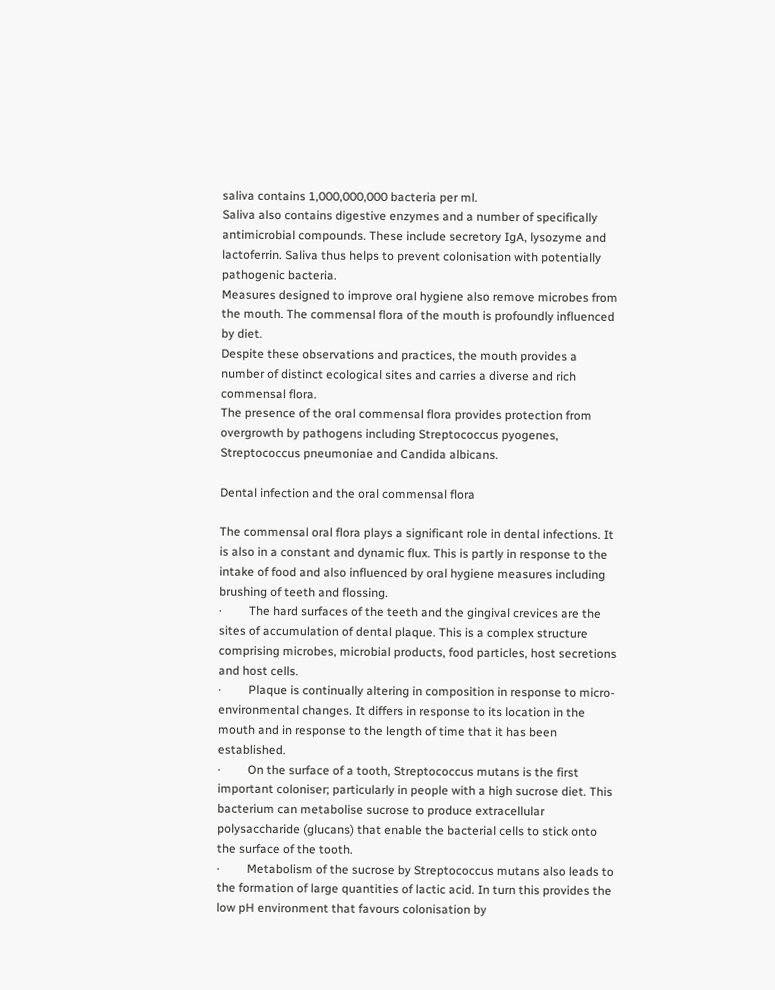saliva contains 1,000,000,000 bacteria per ml.
Saliva also contains digestive enzymes and a number of specifically antimicrobial compounds. These include secretory IgA, lysozyme and lactoferrin. Saliva thus helps to prevent colonisation with potentially pathogenic bacteria.
Measures designed to improve oral hygiene also remove microbes from the mouth. The commensal flora of the mouth is profoundly influenced by diet.
Despite these observations and practices, the mouth provides a number of distinct ecological sites and carries a diverse and rich commensal flora.
The presence of the oral commensal flora provides protection from overgrowth by pathogens including Streptococcus pyogenes, Streptococcus pneumoniae and Candida albicans.

Dental infection and the oral commensal flora

The commensal oral flora plays a significant role in dental infections. It is also in a constant and dynamic flux. This is partly in response to the intake of food and also influenced by oral hygiene measures including brushing of teeth and flossing.
·         The hard surfaces of the teeth and the gingival crevices are the sites of accumulation of dental plaque. This is a complex structure comprising microbes, microbial products, food particles, host secretions and host cells.
·         Plaque is continually altering in composition in response to micro-environmental changes. It differs in response to its location in the mouth and in response to the length of time that it has been established.
·         On the surface of a tooth, Streptococcus mutans is the first important coloniser; particularly in people with a high sucrose diet. This bacterium can metabolise sucrose to produce extracellular polysaccharide (glucans) that enable the bacterial cells to stick onto the surface of the tooth.
·         Metabolism of the sucrose by Streptococcus mutans also leads to the formation of large quantities of lactic acid. In turn this provides the low pH environment that favours colonisation by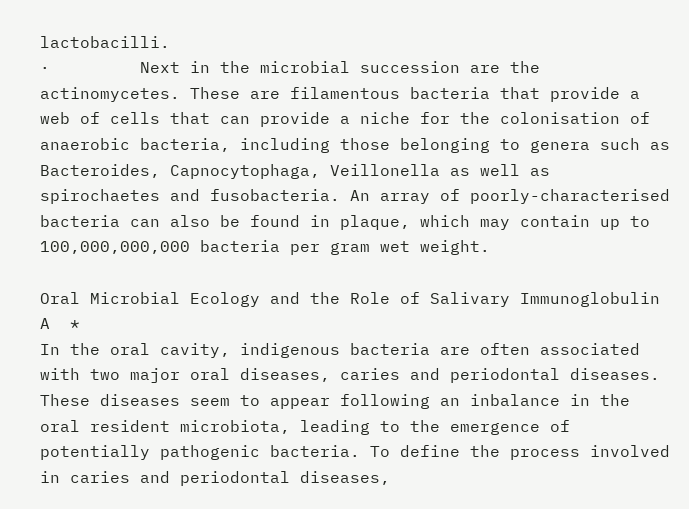lactobacilli.
·         Next in the microbial succession are the actinomycetes. These are filamentous bacteria that provide a web of cells that can provide a niche for the colonisation of anaerobic bacteria, including those belonging to genera such as Bacteroides, Capnocytophaga, Veillonella as well as spirochaetes and fusobacteria. An array of poorly-characterised bacteria can also be found in plaque, which may contain up to 100,000,000,000 bacteria per gram wet weight.

Oral Microbial Ecology and the Role of Salivary Immunoglobulin A  *
In the oral cavity, indigenous bacteria are often associated with two major oral diseases, caries and periodontal diseases. These diseases seem to appear following an inbalance in the oral resident microbiota, leading to the emergence of potentially pathogenic bacteria. To define the process involved in caries and periodontal diseases,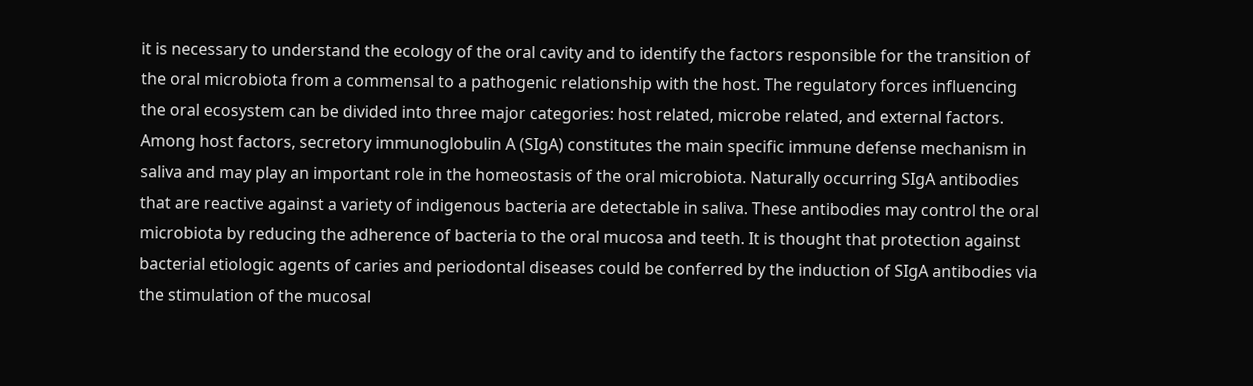it is necessary to understand the ecology of the oral cavity and to identify the factors responsible for the transition of the oral microbiota from a commensal to a pathogenic relationship with the host. The regulatory forces influencing the oral ecosystem can be divided into three major categories: host related, microbe related, and external factors. Among host factors, secretory immunoglobulin A (SIgA) constitutes the main specific immune defense mechanism in saliva and may play an important role in the homeostasis of the oral microbiota. Naturally occurring SIgA antibodies that are reactive against a variety of indigenous bacteria are detectable in saliva. These antibodies may control the oral microbiota by reducing the adherence of bacteria to the oral mucosa and teeth. It is thought that protection against bacterial etiologic agents of caries and periodontal diseases could be conferred by the induction of SIgA antibodies via the stimulation of the mucosal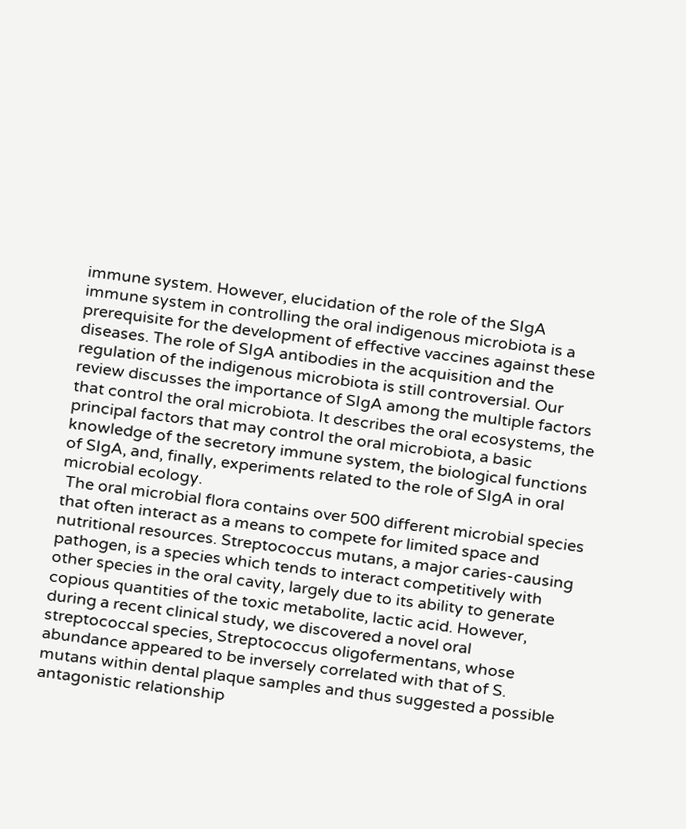immune system. However, elucidation of the role of the SIgA immune system in controlling the oral indigenous microbiota is a prerequisite for the development of effective vaccines against these diseases. The role of SIgA antibodies in the acquisition and the regulation of the indigenous microbiota is still controversial. Our review discusses the importance of SIgA among the multiple factors that control the oral microbiota. It describes the oral ecosystems, the principal factors that may control the oral microbiota, a basic knowledge of the secretory immune system, the biological functions of SIgA, and, finally, experiments related to the role of SIgA in oral microbial ecology.
 The oral microbial flora contains over 500 different microbial species that often interact as a means to compete for limited space and nutritional resources. Streptococcus mutans, a major caries-causing pathogen, is a species which tends to interact competitively with other species in the oral cavity, largely due to its ability to generate copious quantities of the toxic metabolite, lactic acid. However, during a recent clinical study, we discovered a novel oral streptococcal species, Streptococcus oligofermentans, whose abundance appeared to be inversely correlated with that of S. mutans within dental plaque samples and thus suggested a possible antagonistic relationship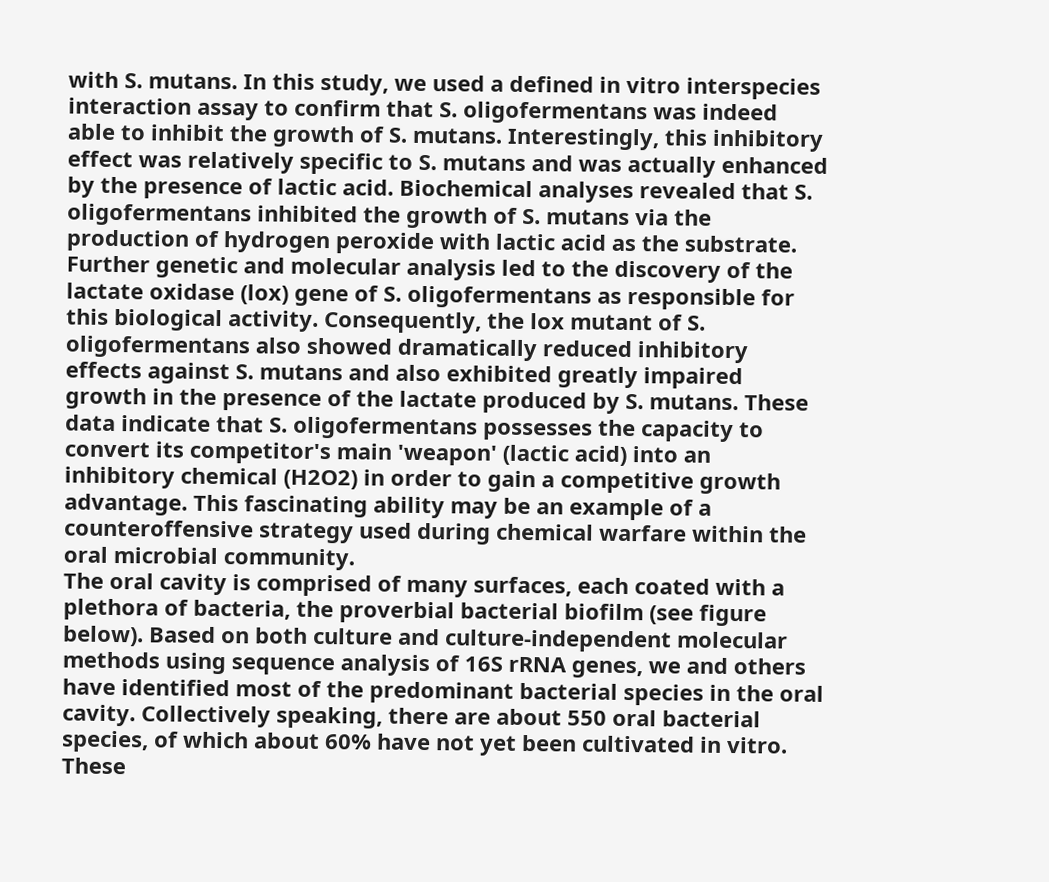with S. mutans. In this study, we used a defined in vitro interspecies interaction assay to confirm that S. oligofermentans was indeed able to inhibit the growth of S. mutans. Interestingly, this inhibitory effect was relatively specific to S. mutans and was actually enhanced by the presence of lactic acid. Biochemical analyses revealed that S. oligofermentans inhibited the growth of S. mutans via the production of hydrogen peroxide with lactic acid as the substrate. Further genetic and molecular analysis led to the discovery of the lactate oxidase (lox) gene of S. oligofermentans as responsible for this biological activity. Consequently, the lox mutant of S. oligofermentans also showed dramatically reduced inhibitory effects against S. mutans and also exhibited greatly impaired growth in the presence of the lactate produced by S. mutans. These data indicate that S. oligofermentans possesses the capacity to convert its competitor's main 'weapon' (lactic acid) into an inhibitory chemical (H2O2) in order to gain a competitive growth advantage. This fascinating ability may be an example of a counteroffensive strategy used during chemical warfare within the oral microbial community.
The oral cavity is comprised of many surfaces, each coated with a plethora of bacteria, the proverbial bacterial biofilm (see figure below). Based on both culture and culture-independent molecular methods using sequence analysis of 16S rRNA genes, we and others have identified most of the predominant bacterial species in the oral cavity. Collectively speaking, there are about 550 oral bacterial species, of which about 60% have not yet been cultivated in vitro. These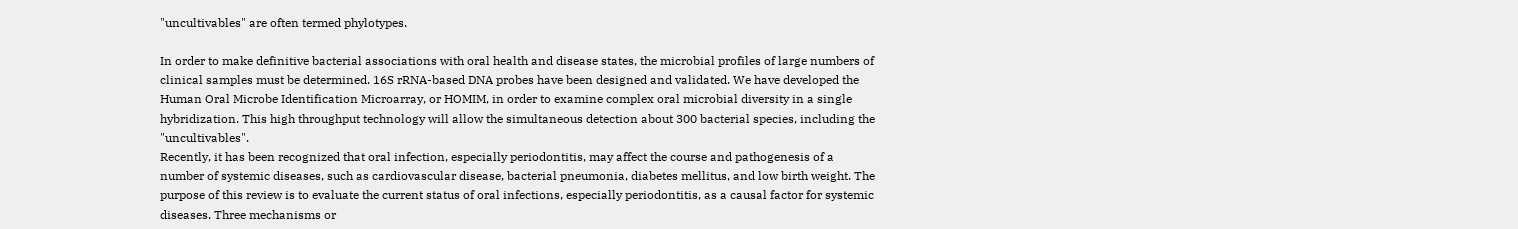"uncultivables" are often termed phylotypes.

In order to make definitive bacterial associations with oral health and disease states, the microbial profiles of large numbers of clinical samples must be determined. 16S rRNA-based DNA probes have been designed and validated. We have developed the Human Oral Microbe Identification Microarray, or HOMIM, in order to examine complex oral microbial diversity in a single hybridization. This high throughput technology will allow the simultaneous detection about 300 bacterial species, including the "uncultivables".
Recently, it has been recognized that oral infection, especially periodontitis, may affect the course and pathogenesis of a number of systemic diseases, such as cardiovascular disease, bacterial pneumonia, diabetes mellitus, and low birth weight. The purpose of this review is to evaluate the current status of oral infections, especially periodontitis, as a causal factor for systemic diseases. Three mechanisms or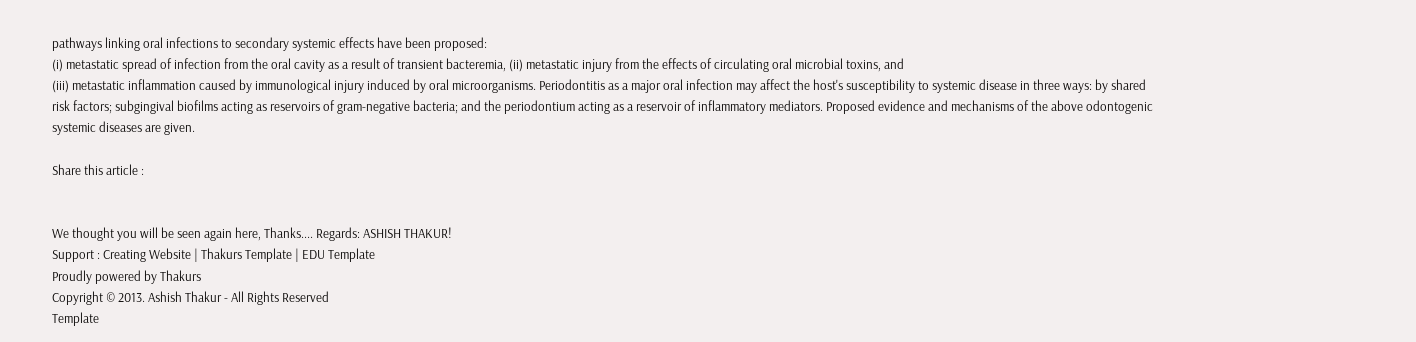pathways linking oral infections to secondary systemic effects have been proposed:
(i) metastatic spread of infection from the oral cavity as a result of transient bacteremia, (ii) metastatic injury from the effects of circulating oral microbial toxins, and
(iii) metastatic inflammation caused by immunological injury induced by oral microorganisms. Periodontitis as a major oral infection may affect the host's susceptibility to systemic disease in three ways: by shared risk factors; subgingival biofilms acting as reservoirs of gram-negative bacteria; and the periodontium acting as a reservoir of inflammatory mediators. Proposed evidence and mechanisms of the above odontogenic systemic diseases are given.

Share this article :


We thought you will be seen again here, Thanks.... Regards: ASHISH THAKUR!
Support : Creating Website | Thakurs Template | EDU Template
Proudly powered by Thakurs
Copyright © 2013. Ashish Thakur - All Rights Reserved
Template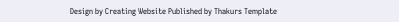Design by Creating Website Published by Thakurs Template